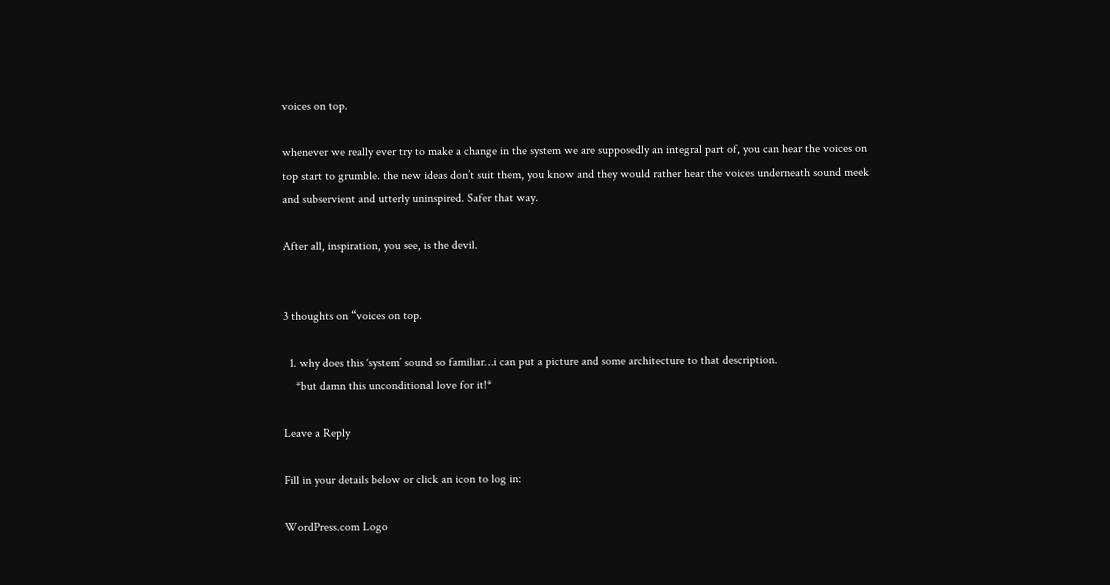voices on top.

whenever we really ever try to make a change in the system we are supposedly an integral part of, you can hear the voices on top start to grumble. the new ideas don’t suit them, you know and they would rather hear the voices underneath sound meek and subservient and utterly uninspired. Safer that way.

After all, inspiration, you see, is the devil.


3 thoughts on “voices on top.

  1. why does this ‘system’ sound so familiar…i can put a picture and some architecture to that description.
    *but damn this unconditional love for it!*

Leave a Reply

Fill in your details below or click an icon to log in:

WordPress.com Logo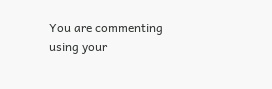You are commenting using your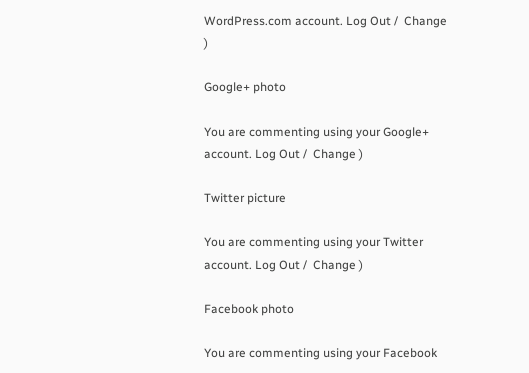WordPress.com account. Log Out /  Change )

Google+ photo

You are commenting using your Google+ account. Log Out /  Change )

Twitter picture

You are commenting using your Twitter account. Log Out /  Change )

Facebook photo

You are commenting using your Facebook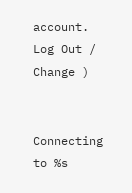account. Log Out /  Change )


Connecting to %s